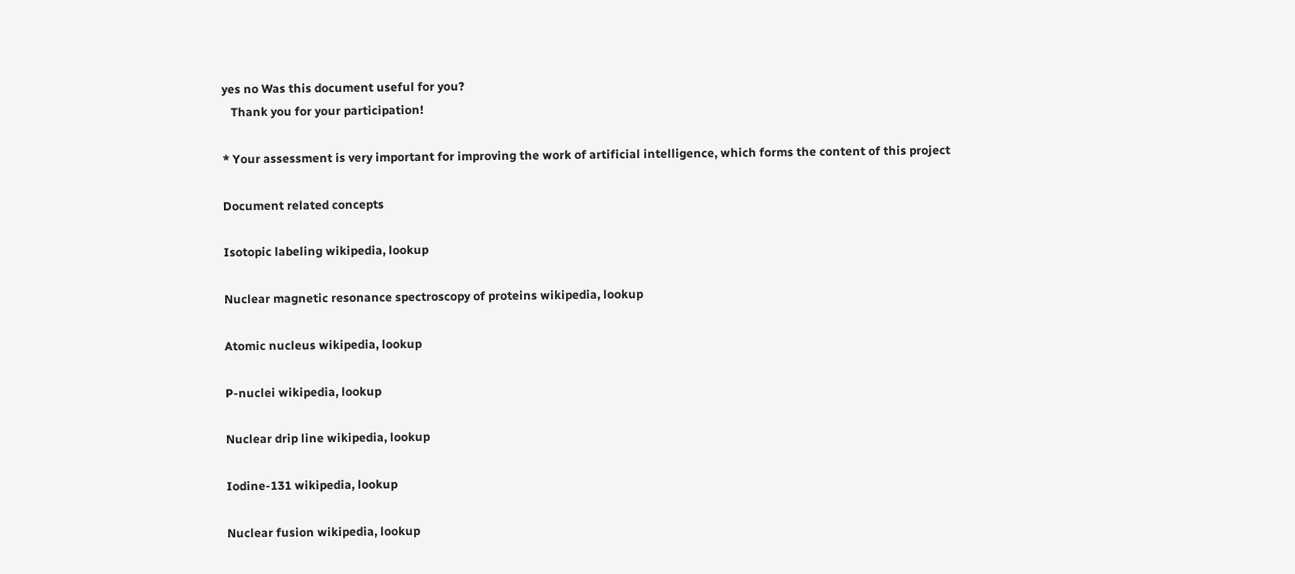yes no Was this document useful for you?
   Thank you for your participation!

* Your assessment is very important for improving the work of artificial intelligence, which forms the content of this project

Document related concepts

Isotopic labeling wikipedia, lookup

Nuclear magnetic resonance spectroscopy of proteins wikipedia, lookup

Atomic nucleus wikipedia, lookup

P-nuclei wikipedia, lookup

Nuclear drip line wikipedia, lookup

Iodine-131 wikipedia, lookup

Nuclear fusion wikipedia, lookup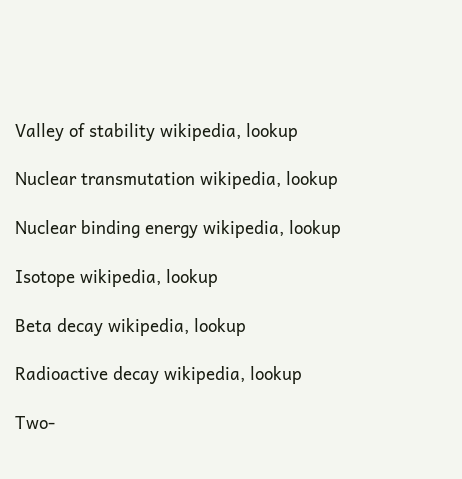Valley of stability wikipedia, lookup

Nuclear transmutation wikipedia, lookup

Nuclear binding energy wikipedia, lookup

Isotope wikipedia, lookup

Beta decay wikipedia, lookup

Radioactive decay wikipedia, lookup

Two-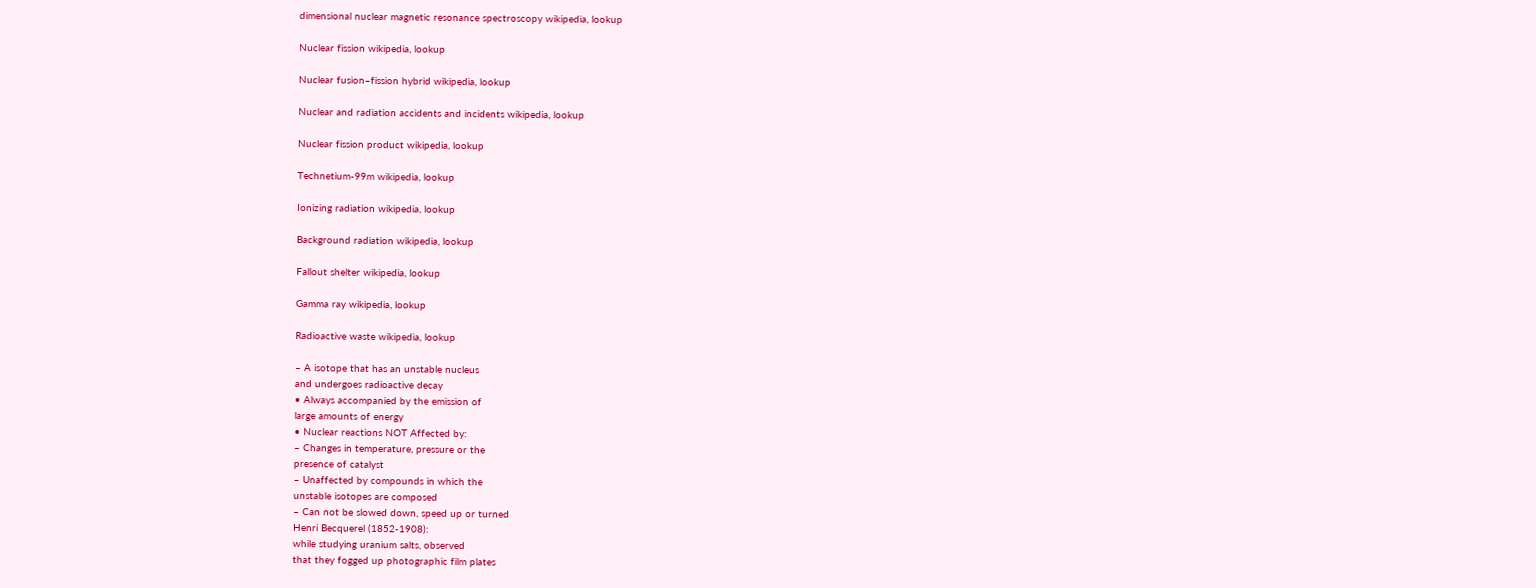dimensional nuclear magnetic resonance spectroscopy wikipedia, lookup

Nuclear fission wikipedia, lookup

Nuclear fusion–fission hybrid wikipedia, lookup

Nuclear and radiation accidents and incidents wikipedia, lookup

Nuclear fission product wikipedia, lookup

Technetium-99m wikipedia, lookup

Ionizing radiation wikipedia, lookup

Background radiation wikipedia, lookup

Fallout shelter wikipedia, lookup

Gamma ray wikipedia, lookup

Radioactive waste wikipedia, lookup

– A isotope that has an unstable nucleus
and undergoes radioactive decay
• Always accompanied by the emission of
large amounts of energy
• Nuclear reactions NOT Affected by:
– Changes in temperature, pressure or the
presence of catalyst
– Unaffected by compounds in which the
unstable isotopes are composed
– Can not be slowed down, speed up or turned
Henri Becquerel (1852-1908):
while studying uranium salts, observed
that they fogged up photographic film plates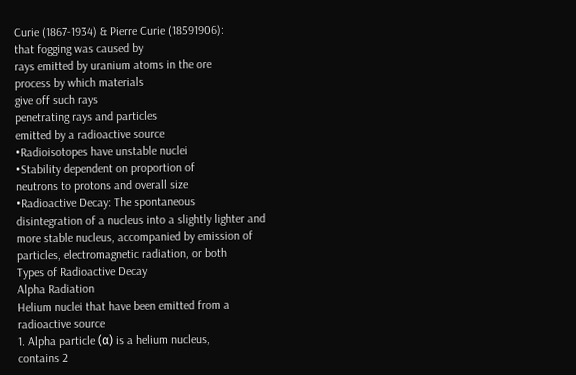Curie (1867-1934) & Pierre Curie (18591906):
that fogging was caused by
rays emitted by uranium atoms in the ore
process by which materials
give off such rays
penetrating rays and particles
emitted by a radioactive source
•Radioisotopes have unstable nuclei
•Stability dependent on proportion of
neutrons to protons and overall size
•Radioactive Decay: The spontaneous
disintegration of a nucleus into a slightly lighter and
more stable nucleus, accompanied by emission of
particles, electromagnetic radiation, or both
Types of Radioactive Decay
Alpha Radiation
Helium nuclei that have been emitted from a
radioactive source
1. Alpha particle (α) is a helium nucleus,
contains 2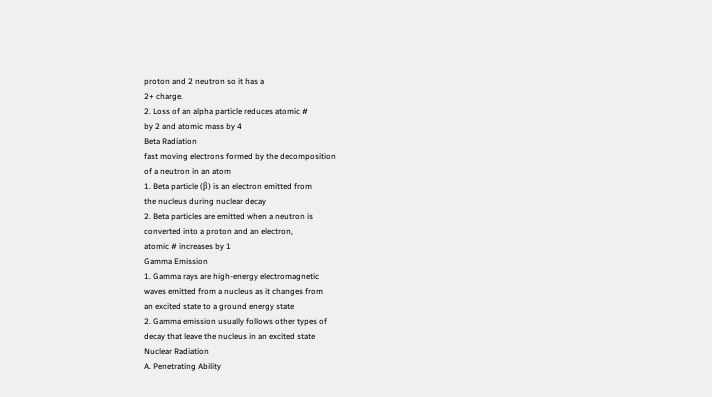proton and 2 neutron so it has a
2+ charge.
2. Loss of an alpha particle reduces atomic #
by 2 and atomic mass by 4
Beta Radiation
fast moving electrons formed by the decomposition
of a neutron in an atom
1. Beta particle (β) is an electron emitted from
the nucleus during nuclear decay
2. Beta particles are emitted when a neutron is
converted into a proton and an electron,
atomic # increases by 1
Gamma Emission
1. Gamma rays are high-energy electromagnetic
waves emitted from a nucleus as it changes from
an excited state to a ground energy state
2. Gamma emission usually follows other types of
decay that leave the nucleus in an excited state
Nuclear Radiation
A. Penetrating Ability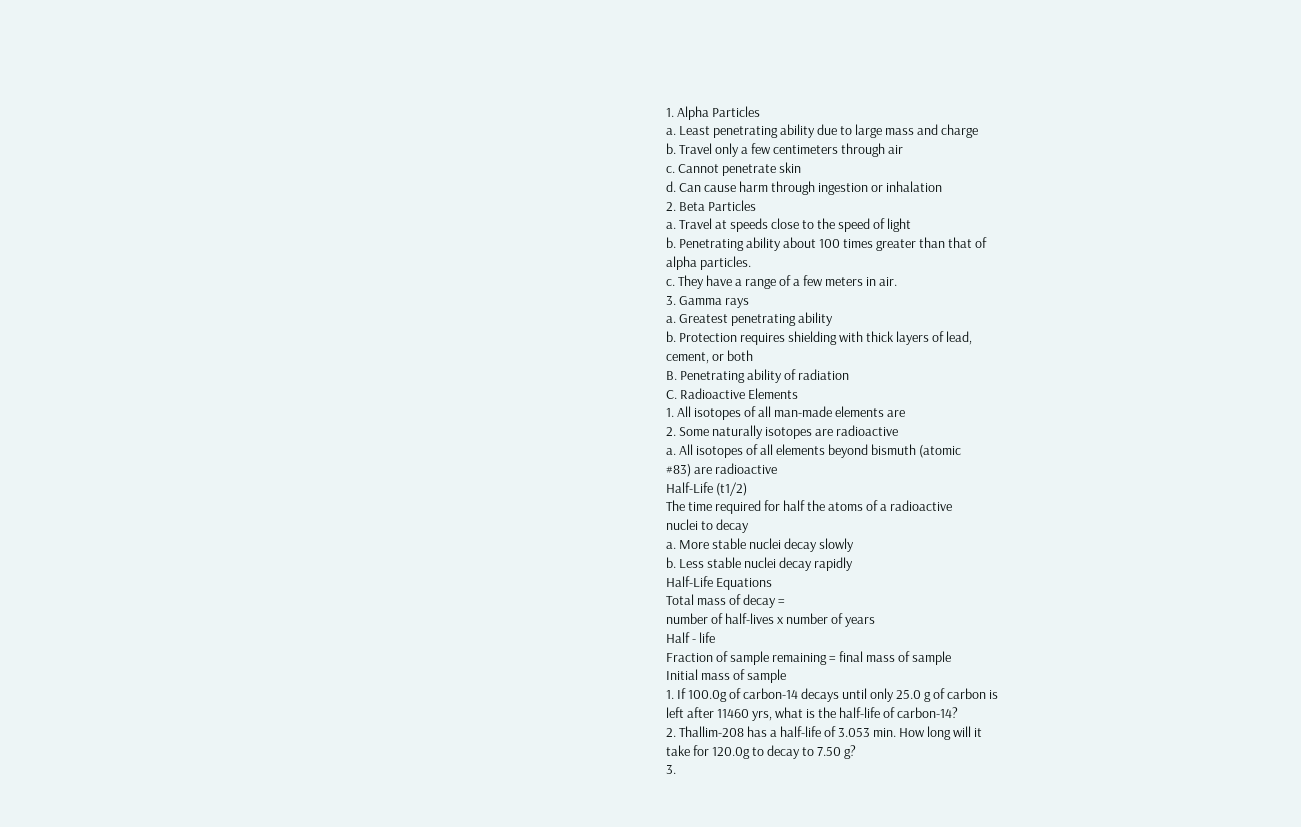1. Alpha Particles
a. Least penetrating ability due to large mass and charge
b. Travel only a few centimeters through air
c. Cannot penetrate skin
d. Can cause harm through ingestion or inhalation
2. Beta Particles
a. Travel at speeds close to the speed of light
b. Penetrating ability about 100 times greater than that of
alpha particles.
c. They have a range of a few meters in air.
3. Gamma rays
a. Greatest penetrating ability
b. Protection requires shielding with thick layers of lead,
cement, or both
B. Penetrating ability of radiation
C. Radioactive Elements
1. All isotopes of all man-made elements are
2. Some naturally isotopes are radioactive
a. All isotopes of all elements beyond bismuth (atomic
#83) are radioactive
Half-Life (t1/2)
The time required for half the atoms of a radioactive
nuclei to decay
a. More stable nuclei decay slowly
b. Less stable nuclei decay rapidly
Half-Life Equations
Total mass of decay =
number of half-lives x number of years
Half - life
Fraction of sample remaining = final mass of sample
Initial mass of sample
1. If 100.0g of carbon-14 decays until only 25.0 g of carbon is
left after 11460 yrs, what is the half-life of carbon-14?
2. Thallim-208 has a half-life of 3.053 min. How long will it
take for 120.0g to decay to 7.50 g?
3.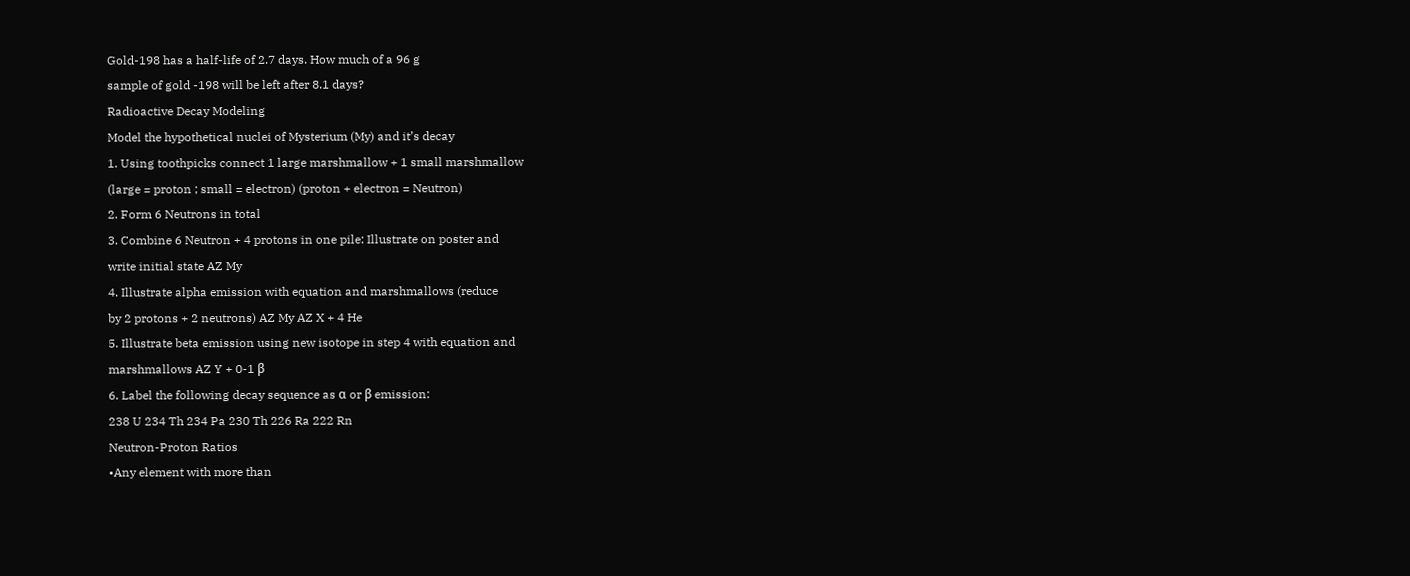Gold-198 has a half-life of 2.7 days. How much of a 96 g
sample of gold -198 will be left after 8.1 days?
Radioactive Decay Modeling
Model the hypothetical nuclei of Mysterium (My) and it’s decay
1. Using toothpicks connect 1 large marshmallow + 1 small marshmallow
(large = proton ; small = electron) (proton + electron = Neutron)
2. Form 6 Neutrons in total
3. Combine 6 Neutron + 4 protons in one pile: Illustrate on poster and
write initial state AZ My
4. Illustrate alpha emission with equation and marshmallows (reduce
by 2 protons + 2 neutrons) AZ My AZ X + 4 He
5. Illustrate beta emission using new isotope in step 4 with equation and
marshmallows AZ Y + 0-1 β
6. Label the following decay sequence as α or β emission:
238 U 234 Th 234 Pa 230 Th 226 Ra 222 Rn
Neutron-Proton Ratios
•Any element with more than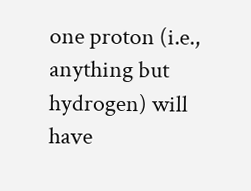one proton (i.e., anything but
hydrogen) will have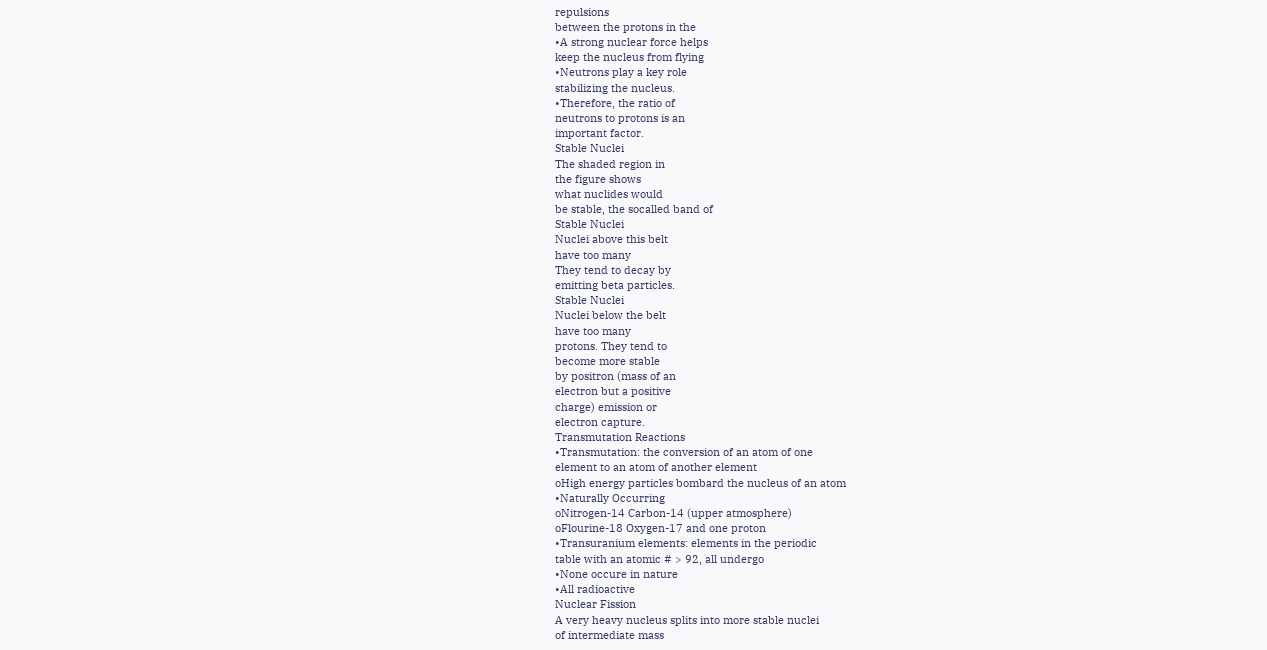repulsions
between the protons in the
•A strong nuclear force helps
keep the nucleus from flying
•Neutrons play a key role
stabilizing the nucleus.
•Therefore, the ratio of
neutrons to protons is an
important factor.
Stable Nuclei
The shaded region in
the figure shows
what nuclides would
be stable, the socalled band of
Stable Nuclei
Nuclei above this belt
have too many
They tend to decay by
emitting beta particles.
Stable Nuclei
Nuclei below the belt
have too many
protons. They tend to
become more stable
by positron (mass of an
electron but a positive
charge) emission or
electron capture.
Transmutation Reactions
•Transmutation: the conversion of an atom of one
element to an atom of another element
oHigh energy particles bombard the nucleus of an atom
•Naturally Occurring
oNitrogen-14 Carbon-14 (upper atmosphere)
oFlourine-18 Oxygen-17 and one proton
•Transuranium elements: elements in the periodic
table with an atomic # > 92, all undergo
•None occure in nature
•All radioactive
Nuclear Fission
A very heavy nucleus splits into more stable nuclei
of intermediate mass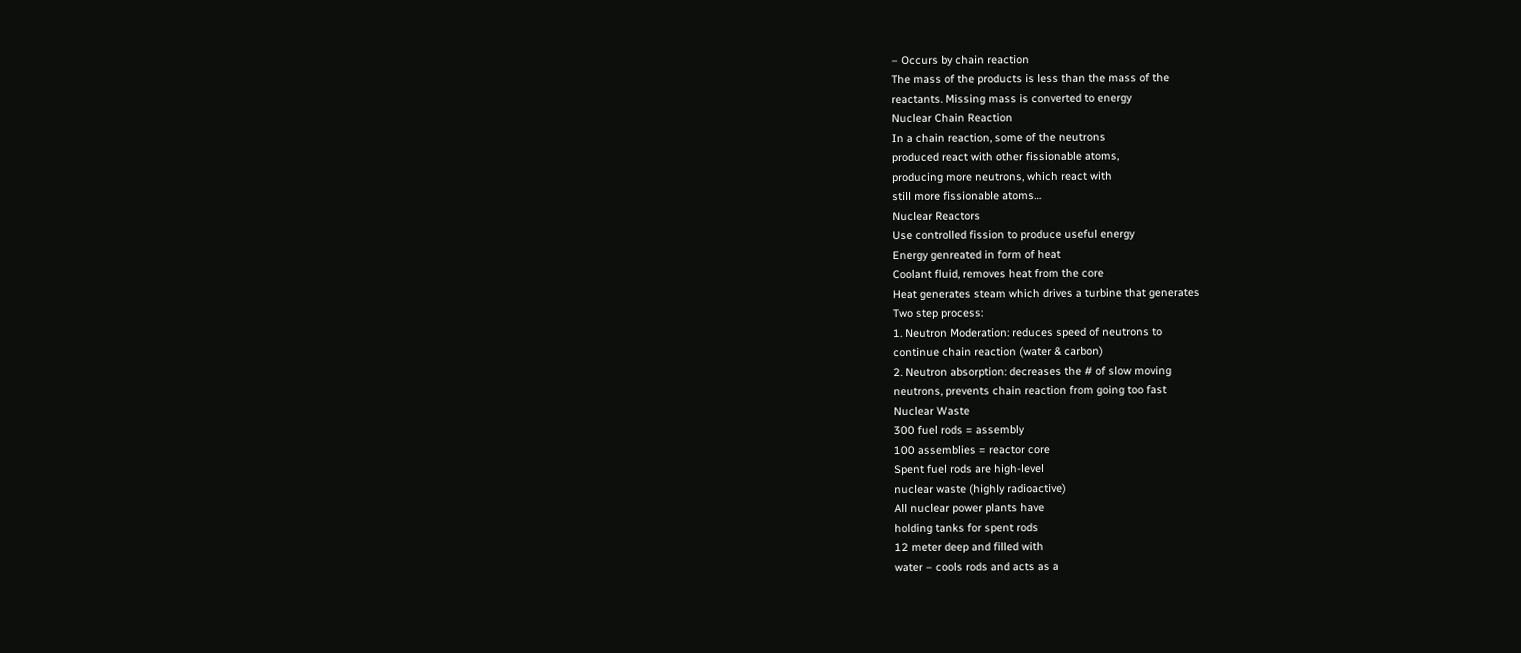– Occurs by chain reaction
The mass of the products is less than the mass of the
reactants. Missing mass is converted to energy
Nuclear Chain Reaction
In a chain reaction, some of the neutrons
produced react with other fissionable atoms,
producing more neutrons, which react with
still more fissionable atoms…
Nuclear Reactors
Use controlled fission to produce useful energy
Energy genreated in form of heat
Coolant fluid, removes heat from the core
Heat generates steam which drives a turbine that generates
Two step process:
1. Neutron Moderation: reduces speed of neutrons to
continue chain reaction (water & carbon)
2. Neutron absorption: decreases the # of slow moving
neutrons, prevents chain reaction from going too fast
Nuclear Waste
300 fuel rods = assembly
100 assemblies = reactor core
Spent fuel rods are high-level
nuclear waste (highly radioactive)
All nuclear power plants have
holding tanks for spent rods
12 meter deep and filled with
water – cools rods and acts as a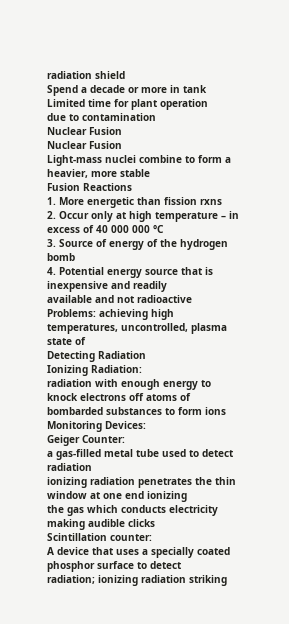radiation shield
Spend a decade or more in tank
Limited time for plant operation
due to contamination
Nuclear Fusion
Nuclear Fusion
Light-mass nuclei combine to form a heavier, more stable
Fusion Reactions
1. More energetic than fission rxns
2. Occur only at high temperature – in excess of 40 000 000 °C
3. Source of energy of the hydrogen bomb
4. Potential energy source that is inexpensive and readily
available and not radioactive
Problems: achieving high temperatures, uncontrolled, plasma state of
Detecting Radiation
Ionizing Radiation:
radiation with enough energy to knock electrons off atoms of
bombarded substances to form ions
Monitoring Devices:
Geiger Counter:
a gas-filled metal tube used to detect radiation
ionizing radiation penetrates the thin window at one end ionizing
the gas which conducts electricity making audible clicks
Scintillation counter:
A device that uses a specially coated phosphor surface to detect
radiation; ionizing radiation striking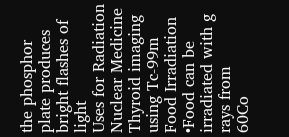the phosphor plate produces
bright flashes of light
Uses for Radiation
Nuclear Medicine
Thyroid imaging using Tc-99m
Food Irradiation
•Food can be irradiated with g rays from
60Co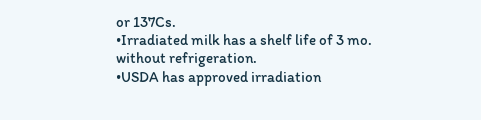or 137Cs.
•Irradiated milk has a shelf life of 3 mo.
without refrigeration.
•USDA has approved irradiation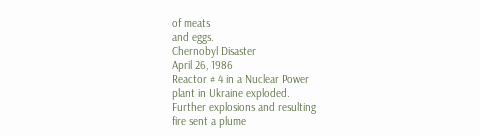of meats
and eggs.
Chernobyl Disaster
April 26, 1986
Reactor # 4 in a Nuclear Power
plant in Ukraine exploded.
Further explosions and resulting
fire sent a plume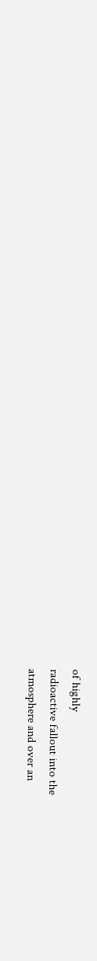of highly
radioactive fallout into the
atmosphere and over an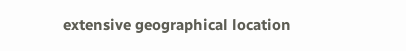extensive geographical location